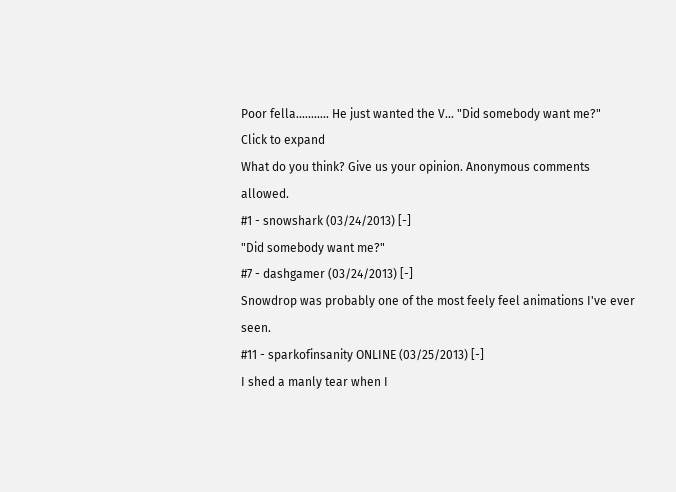Poor fella........... He just wanted the V... "Did somebody want me?"
Click to expand
What do you think? Give us your opinion. Anonymous comments allowed.
#1 - snowshark (03/24/2013) [-]
"Did somebody want me?"
#7 - dashgamer (03/24/2013) [-]
Snowdrop was probably one of the most feely feel animations I've ever seen.
#11 - sparkofinsanity ONLINE (03/25/2013) [-]
I shed a manly tear when I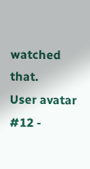watched that.
User avatar #12 -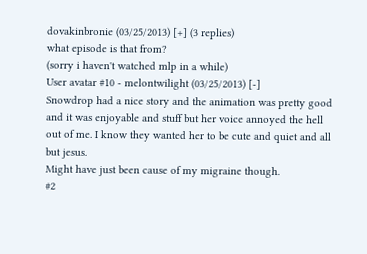dovakinbronie (03/25/2013) [+] (3 replies)
what episode is that from?
(sorry i haven't watched mlp in a while)
User avatar #10 - melontwilight (03/25/2013) [-]
Snowdrop had a nice story and the animation was pretty good and it was enjoyable and stuff but her voice annoyed the hell out of me. I know they wanted her to be cute and quiet and all but jesus.
Might have just been cause of my migraine though.
#2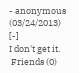- anonymous (03/24/2013) [-]
I don't get it.
 Friends (0)